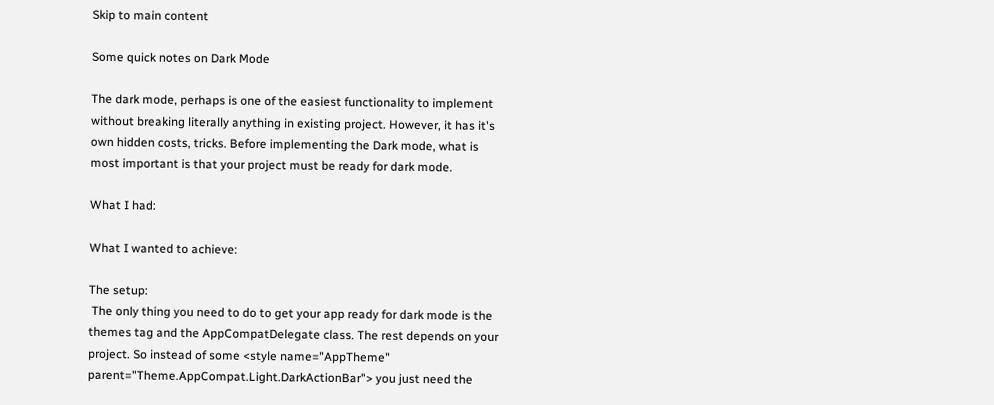Skip to main content

Some quick notes on Dark Mode

The dark mode, perhaps is one of the easiest functionality to implement without breaking literally anything in existing project. However, it has it's own hidden costs, tricks. Before implementing the Dark mode, what is most important is that your project must be ready for dark mode.

What I had:

What I wanted to achieve:

The setup:
 The only thing you need to do to get your app ready for dark mode is the themes tag and the AppCompatDelegate class. The rest depends on your project. So instead of some <style name="AppTheme" parent="Theme.AppCompat.Light.DarkActionBar"> you just need the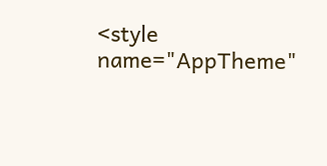<style name="AppTheme"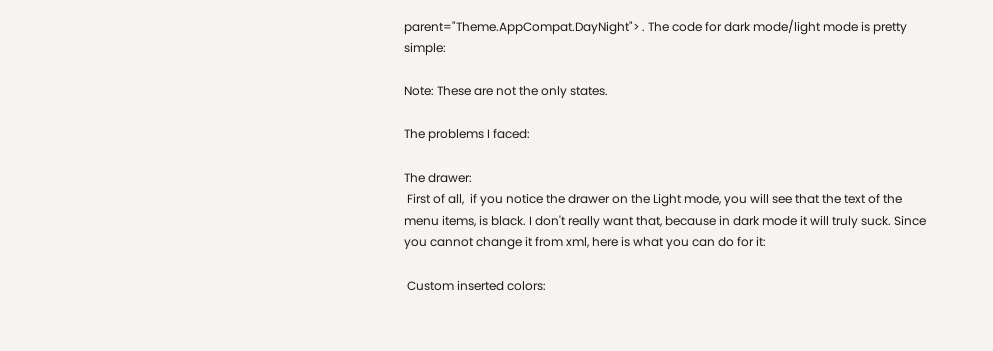parent="Theme.AppCompat.DayNight"> . The code for dark mode/light mode is pretty simple:

Note: These are not the only states.

The problems I faced:

The drawer:
 First of all,  if you notice the drawer on the Light mode, you will see that the text of the menu items, is black. I don't really want that, because in dark mode it will truly suck. Since you cannot change it from xml, here is what you can do for it:

 Custom inserted colors: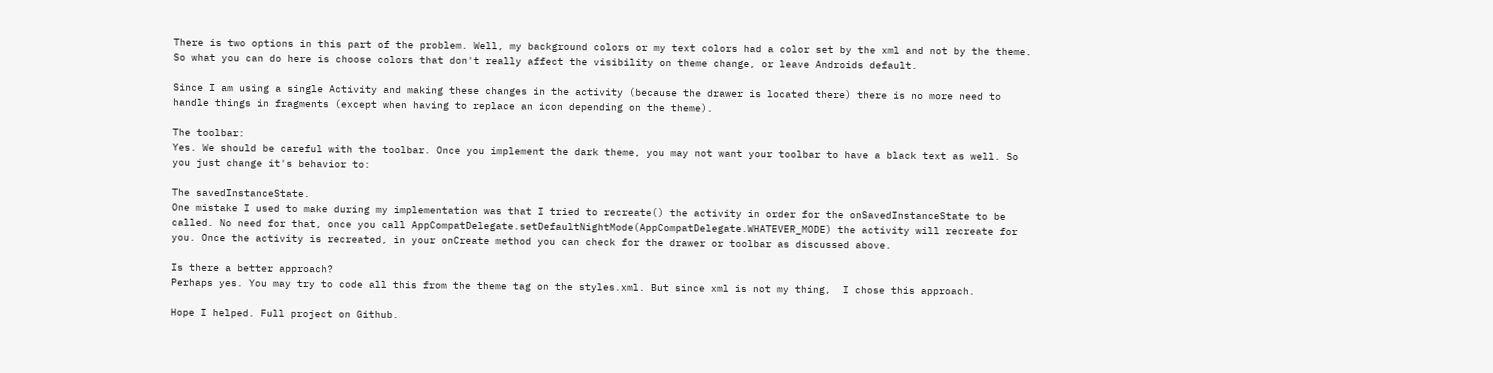There is two options in this part of the problem. Well, my background colors or my text colors had a color set by the xml and not by the theme. So what you can do here is choose colors that don't really affect the visibility on theme change, or leave Androids default.

Since I am using a single Activity and making these changes in the activity (because the drawer is located there) there is no more need to handle things in fragments (except when having to replace an icon depending on the theme).

The toolbar:
Yes. We should be careful with the toolbar. Once you implement the dark theme, you may not want your toolbar to have a black text as well. So you just change it's behavior to:

The savedInstanceState.
One mistake I used to make during my implementation was that I tried to recreate() the activity in order for the onSavedInstanceState to be called. No need for that, once you call AppCompatDelegate.setDefaultNightMode(AppCompatDelegate.WHATEVER_MODE) the activity will recreate for you. Once the activity is recreated, in your onCreate method you can check for the drawer or toolbar as discussed above.

Is there a better approach?
Perhaps yes. You may try to code all this from the theme tag on the styles.xml. But since xml is not my thing,  I chose this approach.

Hope I helped. Full project on Github.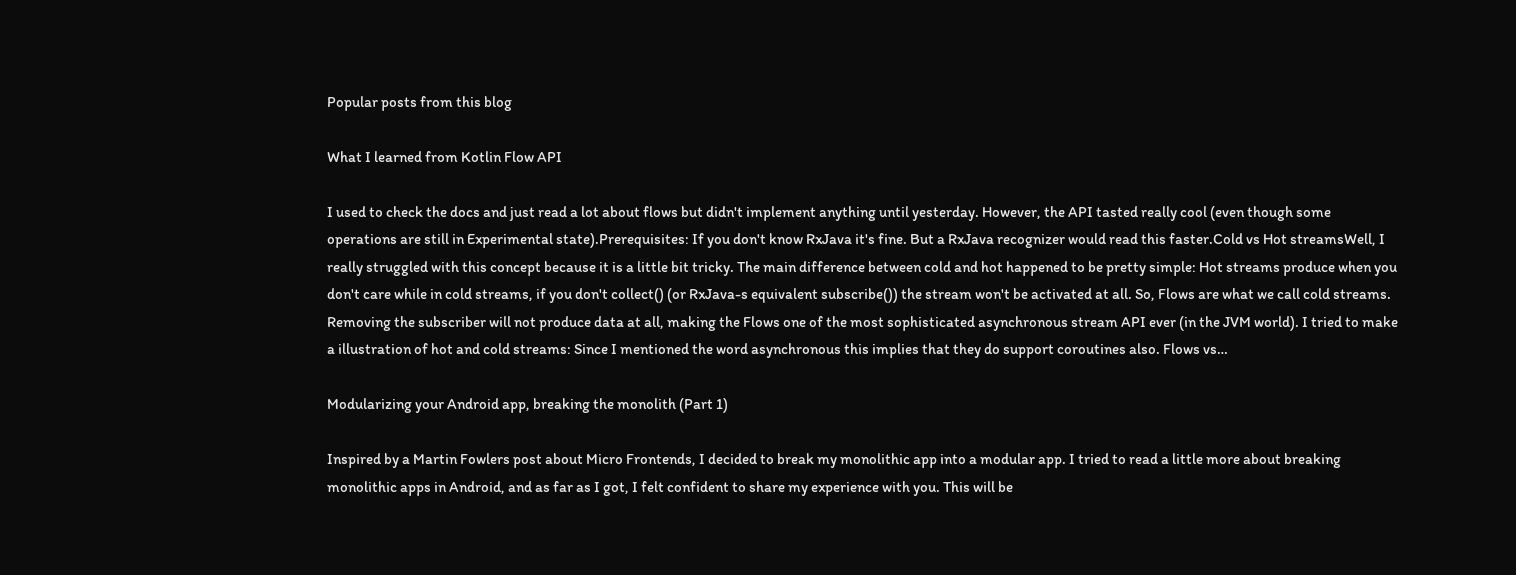Popular posts from this blog

What I learned from Kotlin Flow API

I used to check the docs and just read a lot about flows but didn't implement anything until yesterday. However, the API tasted really cool (even though some operations are still in Experimental state).Prerequisites: If you don't know RxJava it's fine. But a RxJava recognizer would read this faster.Cold vs Hot streamsWell, I really struggled with this concept because it is a little bit tricky. The main difference between cold and hot happened to be pretty simple: Hot streams produce when you don't care while in cold streams, if you don't collect() (or RxJava-s equivalent subscribe()) the stream won't be activated at all. So, Flows are what we call cold streams. Removing the subscriber will not produce data at all, making the Flows one of the most sophisticated asynchronous stream API ever (in the JVM world). I tried to make a illustration of hot and cold streams: Since I mentioned the word asynchronous this implies that they do support coroutines also. Flows vs…

Modularizing your Android app, breaking the monolith (Part 1)

Inspired by a Martin Fowlers post about Micro Frontends, I decided to break my monolithic app into a modular app. I tried to read a little more about breaking monolithic apps in Android, and as far as I got, I felt confident to share my experience with you. This will be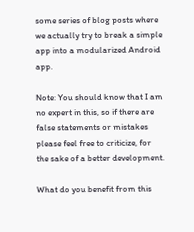some series of blog posts where we actually try to break a simple app into a modularized Android app.

Note: You should know that I am no expert in this, so if there are false statements or mistakes please feel free to criticize, for the sake of a better development.

What do you benefit from this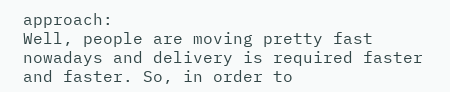approach:
Well, people are moving pretty fast nowadays and delivery is required faster and faster. So, in order to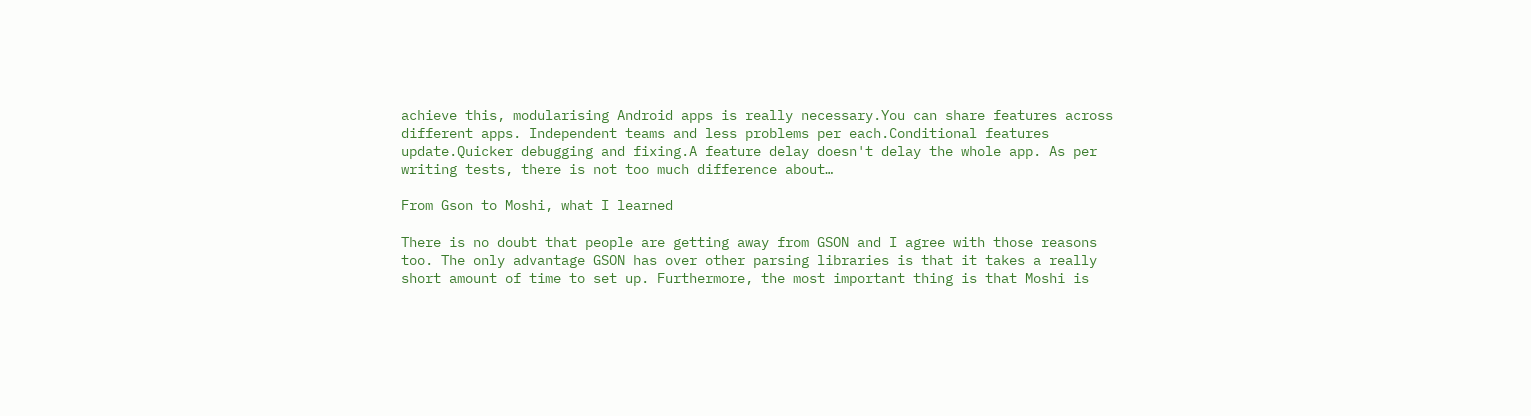achieve this, modularising Android apps is really necessary.You can share features across different apps. Independent teams and less problems per each.Conditional features update.Quicker debugging and fixing.A feature delay doesn't delay the whole app. As per writing tests, there is not too much difference about…

From Gson to Moshi, what I learned

There is no doubt that people are getting away from GSON and I agree with those reasons too. The only advantage GSON has over other parsing libraries is that it takes a really short amount of time to set up. Furthermore, the most important thing is that Moshi is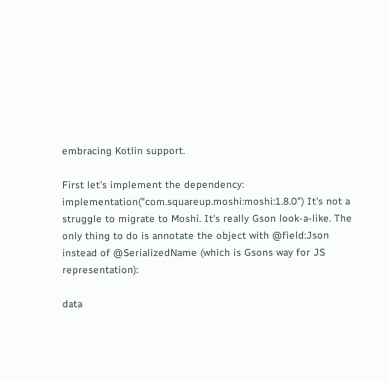embracing Kotlin support.

First let's implement the dependency:
implementation("com.squareup.moshi:moshi:1.8.0") It's not a struggle to migrate to Moshi. It's really Gson look-a-like. The only thing to do is annotate the object with @field:Json instead of @SerializedName (which is Gsons way for JS representation):

data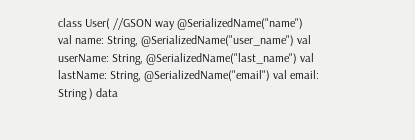class User( //GSON way @SerializedName("name") val name: String, @SerializedName("user_name") val userName: String, @SerializedName("last_name") val lastName: String, @SerializedName("email") val email: String ) data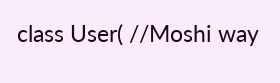class User( //Moshi way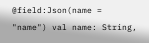@field:Json(name = "name") val name: String,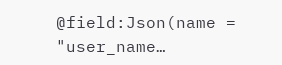@field:Json(name = "user_name…